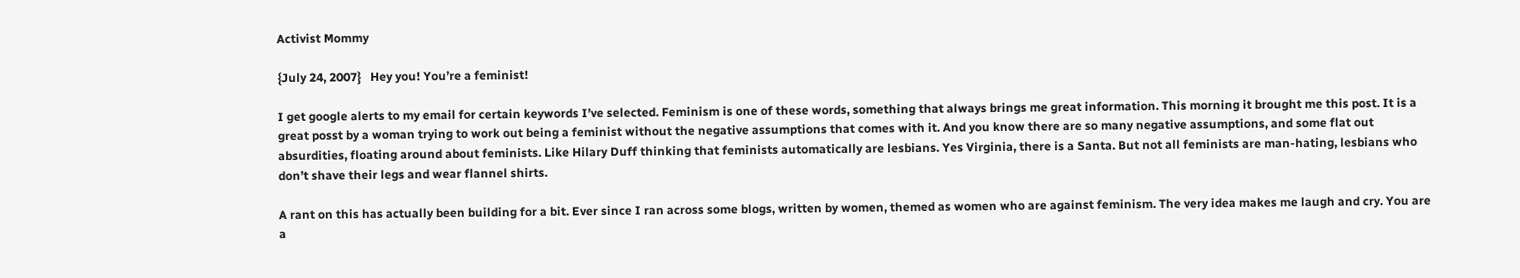Activist Mommy

{July 24, 2007}   Hey you! You’re a feminist!

I get google alerts to my email for certain keywords I’ve selected. Feminism is one of these words, something that always brings me great information. This morning it brought me this post. It is a great posst by a woman trying to work out being a feminist without the negative assumptions that comes with it. And you know there are so many negative assumptions, and some flat out absurdities, floating around about feminists. Like Hilary Duff thinking that feminists automatically are lesbians. Yes Virginia, there is a Santa. But not all feminists are man-hating, lesbians who don’t shave their legs and wear flannel shirts.

A rant on this has actually been building for a bit. Ever since I ran across some blogs, written by women, themed as women who are against feminism. The very idea makes me laugh and cry. You are a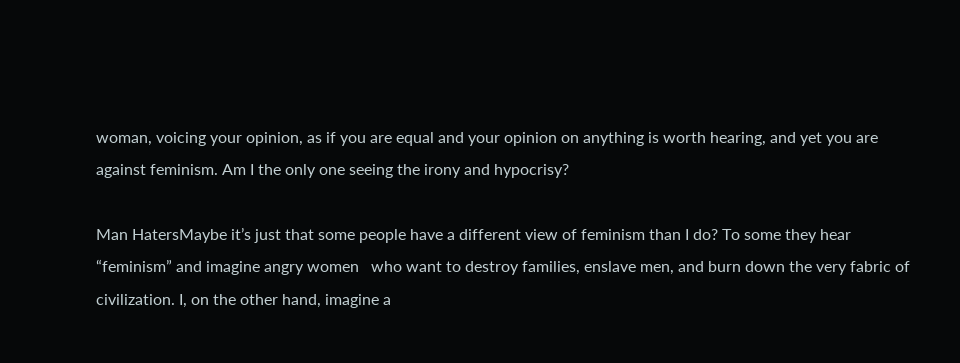woman, voicing your opinion, as if you are equal and your opinion on anything is worth hearing, and yet you are against feminism. Am I the only one seeing the irony and hypocrisy?

Man HatersMaybe it’s just that some people have a different view of feminism than I do? To some they hear “feminism” and imagine angry women   who want to destroy families, enslave men, and burn down the very fabric of civilization. I, on the other hand, imagine a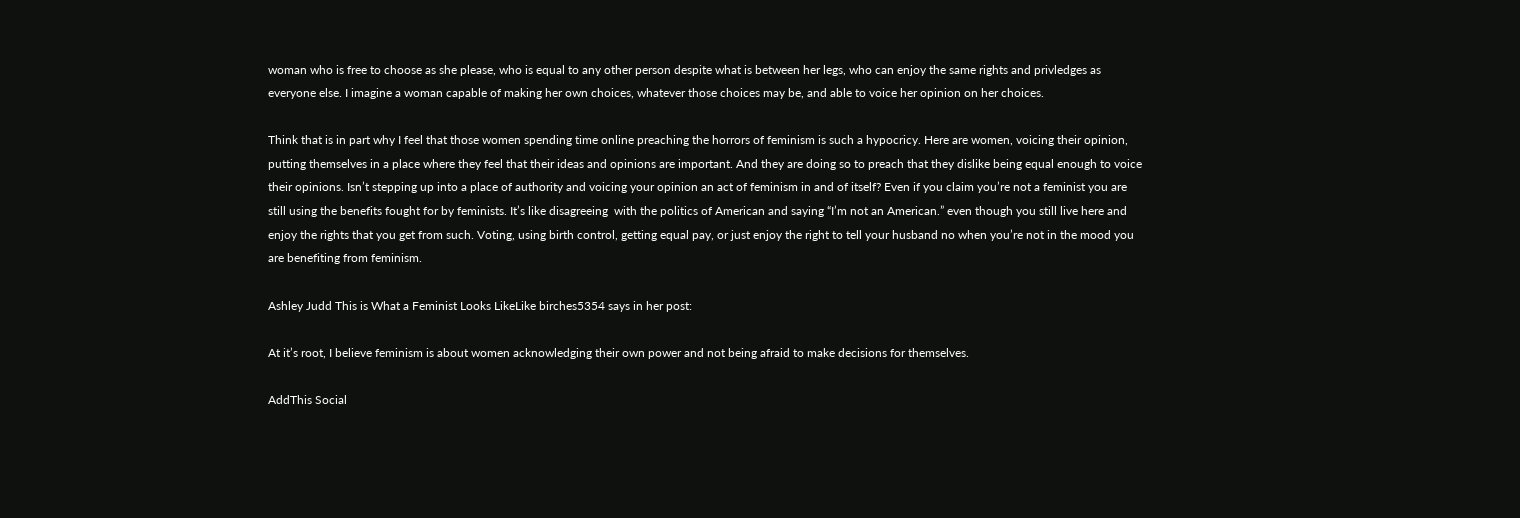woman who is free to choose as she please, who is equal to any other person despite what is between her legs, who can enjoy the same rights and privledges as everyone else. I imagine a woman capable of making her own choices, whatever those choices may be, and able to voice her opinion on her choices.

Think that is in part why I feel that those women spending time online preaching the horrors of feminism is such a hypocricy. Here are women, voicing their opinion, putting themselves in a place where they feel that their ideas and opinions are important. And they are doing so to preach that they dislike being equal enough to voice their opinions. Isn’t stepping up into a place of authority and voicing your opinion an act of feminism in and of itself? Even if you claim you’re not a feminist you are still using the benefits fought for by feminists. It’s like disagreeing  with the politics of American and saying “I’m not an American.” even though you still live here and enjoy the rights that you get from such. Voting, using birth control, getting equal pay, or just enjoy the right to tell your husband no when you’re not in the mood you are benefiting from feminism.

Ashley Judd This is What a Feminist Looks LikeLike birches5354 says in her post:

At it’s root, I believe feminism is about women acknowledging their own power and not being afraid to make decisions for themselves.

AddThis Social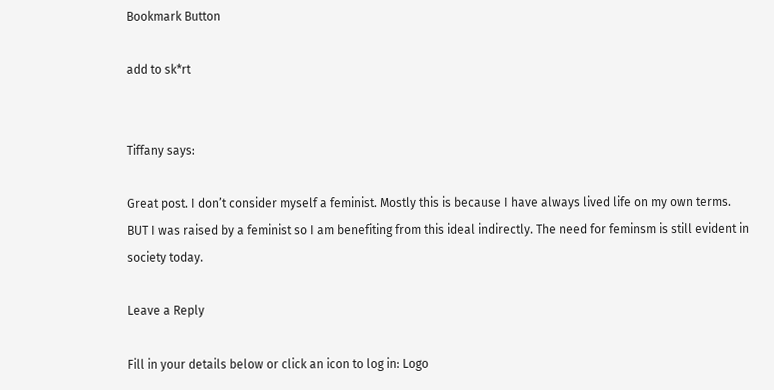Bookmark Button

add to sk*rt


Tiffany says:

Great post. I don’t consider myself a feminist. Mostly this is because I have always lived life on my own terms. BUT I was raised by a feminist so I am benefiting from this ideal indirectly. The need for feminsm is still evident in society today.

Leave a Reply

Fill in your details below or click an icon to log in: Logo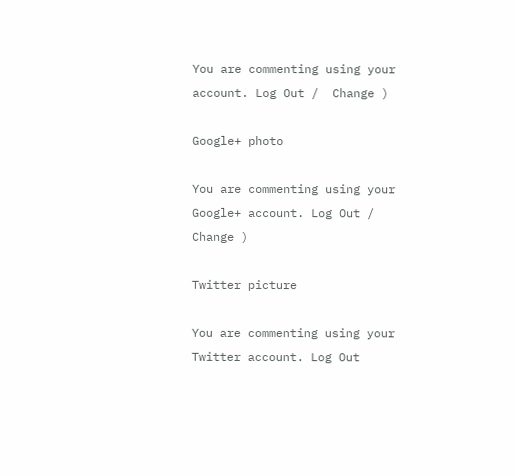You are commenting using your account. Log Out /  Change )

Google+ photo

You are commenting using your Google+ account. Log Out /  Change )

Twitter picture

You are commenting using your Twitter account. Log Out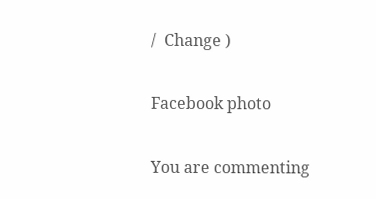/  Change )

Facebook photo

You are commenting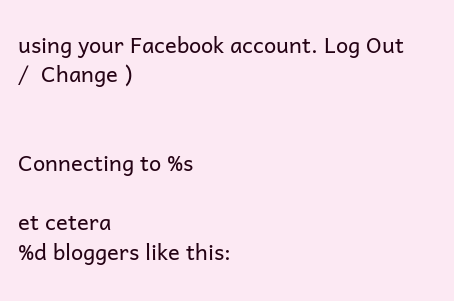using your Facebook account. Log Out /  Change )


Connecting to %s

et cetera
%d bloggers like this: